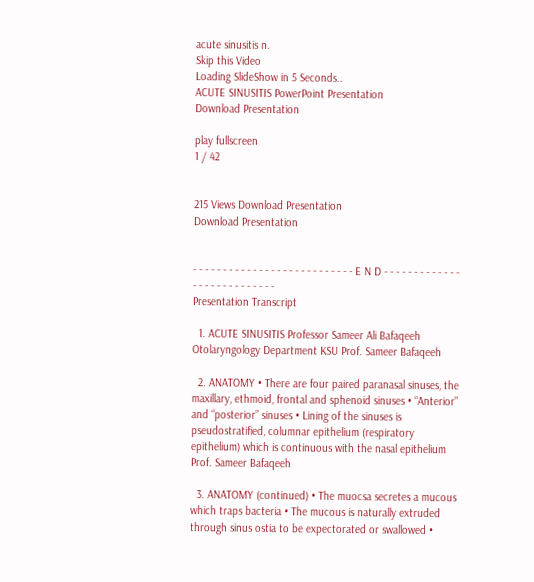acute sinusitis n.
Skip this Video
Loading SlideShow in 5 Seconds..
ACUTE SINUSITIS PowerPoint Presentation
Download Presentation

play fullscreen
1 / 42


215 Views Download Presentation
Download Presentation


- - - - - - - - - - - - - - - - - - - - - - - - - - - E N D - - - - - - - - - - - - - - - - - - - - - - - - - - -
Presentation Transcript

  1. ACUTE SINUSITIS Professor Sameer Ali Bafaqeeh Otolaryngology Department KSU Prof. Sameer Bafaqeeh

  2. ANATOMY • There are four paired paranasal sinuses, the maxillary, ethmoid, frontal and sphenoid sinuses • “Anterior” and “posterior” sinuses • Lining of the sinuses is pseudostratified, columnar epithelium (respiratory epithelium) which is continuous with the nasal epithelium Prof. Sameer Bafaqeeh

  3. ANATOMY (continued) • The muocsa secretes a mucous which traps bacteria • The mucous is naturally extruded through sinus ostia to be expectorated or swallowed •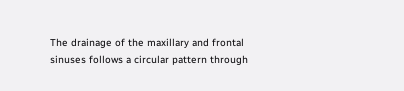The drainage of the maxillary and frontal sinuses follows a circular pattern through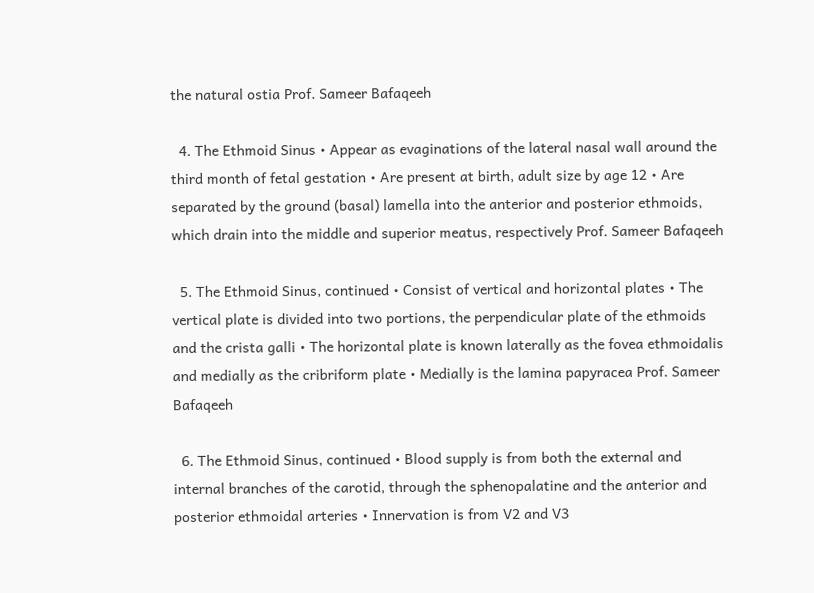the natural ostia Prof. Sameer Bafaqeeh

  4. The Ethmoid Sinus • Appear as evaginations of the lateral nasal wall around the third month of fetal gestation • Are present at birth, adult size by age 12 • Are separated by the ground (basal) lamella into the anterior and posterior ethmoids, which drain into the middle and superior meatus, respectively Prof. Sameer Bafaqeeh

  5. The Ethmoid Sinus, continued • Consist of vertical and horizontal plates • The vertical plate is divided into two portions, the perpendicular plate of the ethmoids and the crista galli • The horizontal plate is known laterally as the fovea ethmoidalis and medially as the cribriform plate • Medially is the lamina papyracea Prof. Sameer Bafaqeeh

  6. The Ethmoid Sinus, continued • Blood supply is from both the external and internal branches of the carotid, through the sphenopalatine and the anterior and posterior ethmoidal arteries • Innervation is from V2 and V3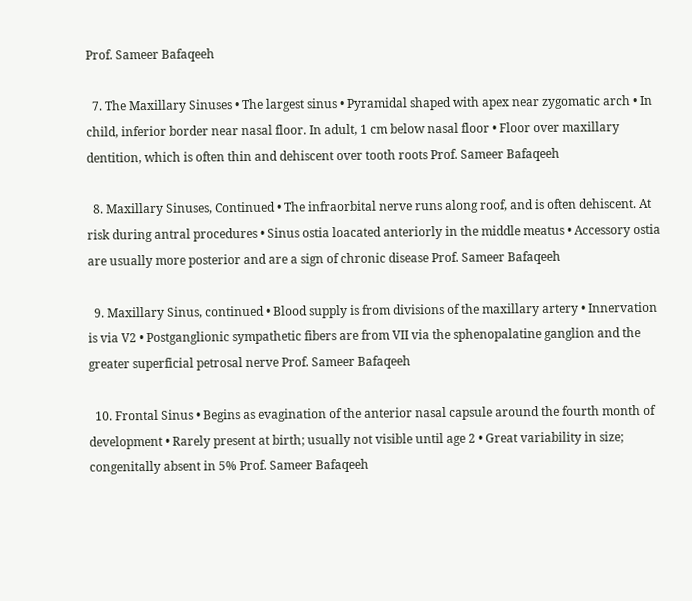Prof. Sameer Bafaqeeh

  7. The Maxillary Sinuses • The largest sinus • Pyramidal shaped with apex near zygomatic arch • In child, inferior border near nasal floor. In adult, 1 cm below nasal floor • Floor over maxillary dentition, which is often thin and dehiscent over tooth roots Prof. Sameer Bafaqeeh

  8. Maxillary Sinuses, Continued • The infraorbital nerve runs along roof, and is often dehiscent. At risk during antral procedures • Sinus ostia loacated anteriorly in the middle meatus • Accessory ostia are usually more posterior and are a sign of chronic disease Prof. Sameer Bafaqeeh

  9. Maxillary Sinus, continued • Blood supply is from divisions of the maxillary artery • Innervation is via V2 • Postganglionic sympathetic fibers are from VII via the sphenopalatine ganglion and the greater superficial petrosal nerve Prof. Sameer Bafaqeeh

  10. Frontal Sinus • Begins as evagination of the anterior nasal capsule around the fourth month of development • Rarely present at birth; usually not visible until age 2 • Great variability in size; congenitally absent in 5% Prof. Sameer Bafaqeeh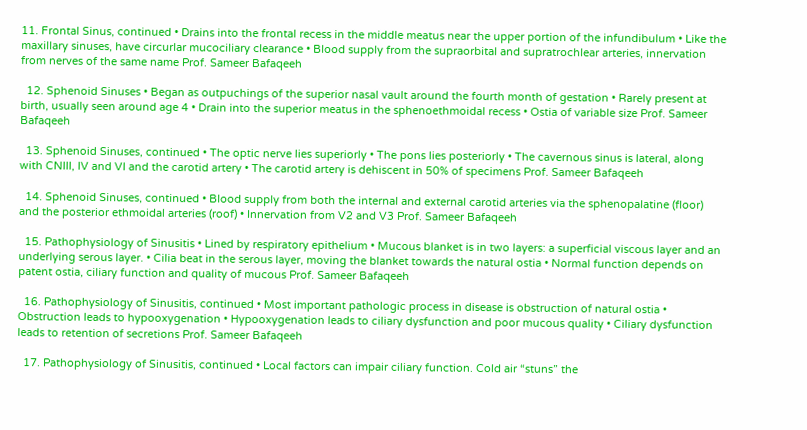11. Frontal Sinus, continued • Drains into the frontal recess in the middle meatus near the upper portion of the infundibulum • Like the maxillary sinuses, have circurlar mucociliary clearance • Blood supply from the supraorbital and supratrochlear arteries, innervation from nerves of the same name Prof. Sameer Bafaqeeh

  12. Sphenoid Sinuses • Began as outpuchings of the superior nasal vault around the fourth month of gestation • Rarely present at birth, usually seen around age 4 • Drain into the superior meatus in the sphenoethmoidal recess • Ostia of variable size Prof. Sameer Bafaqeeh

  13. Sphenoid Sinuses, continued • The optic nerve lies superiorly • The pons lies posteriorly • The cavernous sinus is lateral, along with CNIII, IV and VI and the carotid artery • The carotid artery is dehiscent in 50% of specimens Prof. Sameer Bafaqeeh

  14. Sphenoid Sinuses, continued • Blood supply from both the internal and external carotid arteries via the sphenopalatine (floor) and the posterior ethmoidal arteries (roof) • Innervation from V2 and V3 Prof. Sameer Bafaqeeh

  15. Pathophysiology of Sinusitis • Lined by respiratory epithelium • Mucous blanket is in two layers: a superficial viscous layer and an underlying serous layer. • Cilia beat in the serous layer, moving the blanket towards the natural ostia • Normal function depends on patent ostia, ciliary function and quality of mucous Prof. Sameer Bafaqeeh

  16. Pathophysiology of Sinusitis, continued • Most important pathologic process in disease is obstruction of natural ostia • Obstruction leads to hypooxygenation • Hypooxygenation leads to ciliary dysfunction and poor mucous quality • Ciliary dysfunction leads to retention of secretions Prof. Sameer Bafaqeeh

  17. Pathophysiology of Sinusitis, continued • Local factors can impair ciliary function. Cold air “stuns” the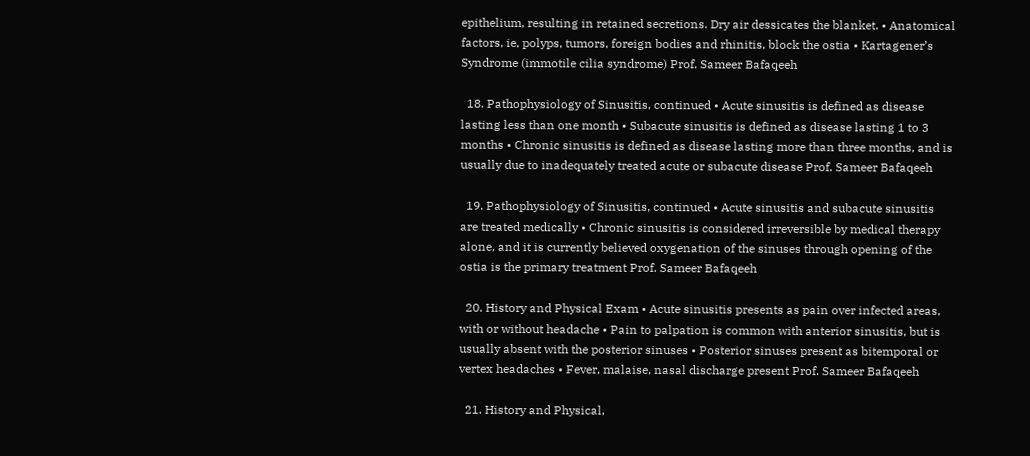epithelium, resulting in retained secretions. Dry air dessicates the blanket. • Anatomical factors, ie, polyps, tumors, foreign bodies and rhinitis, block the ostia • Kartagener’s Syndrome (immotile cilia syndrome) Prof. Sameer Bafaqeeh

  18. Pathophysiology of Sinusitis, continued • Acute sinusitis is defined as disease lasting less than one month • Subacute sinusitis is defined as disease lasting 1 to 3 months • Chronic sinusitis is defined as disease lasting more than three months, and is usually due to inadequately treated acute or subacute disease Prof. Sameer Bafaqeeh

  19. Pathophysiology of Sinusitis, continued • Acute sinusitis and subacute sinusitis are treated medically • Chronic sinusitis is considered irreversible by medical therapy alone, and it is currently believed oxygenation of the sinuses through opening of the ostia is the primary treatment Prof. Sameer Bafaqeeh

  20. History and Physical Exam • Acute sinusitis presents as pain over infected areas, with or without headache • Pain to palpation is common with anterior sinusitis, but is usually absent with the posterior sinuses • Posterior sinuses present as bitemporal or vertex headaches • Fever, malaise, nasal discharge present Prof. Sameer Bafaqeeh

  21. History and Physical,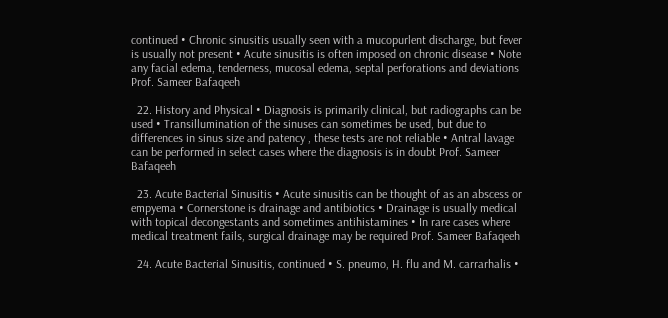continued • Chronic sinusitis usually seen with a mucopurlent discharge, but fever is usually not present • Acute sinusitis is often imposed on chronic disease • Note any facial edema, tenderness, mucosal edema, septal perforations and deviations Prof. Sameer Bafaqeeh

  22. History and Physical • Diagnosis is primarily clinical, but radiographs can be used • Transillumination of the sinuses can sometimes be used, but due to differences in sinus size and patency , these tests are not reliable • Antral lavage can be performed in select cases where the diagnosis is in doubt Prof. Sameer Bafaqeeh

  23. Acute Bacterial Sinusitis • Acute sinusitis can be thought of as an abscess or empyema • Cornerstone is drainage and antibiotics • Drainage is usually medical with topical decongestants and sometimes antihistamines • In rare cases where medical treatment fails, surgical drainage may be required Prof. Sameer Bafaqeeh

  24. Acute Bacterial Sinusitis, continued • S. pneumo, H. flu and M. carrarhalis •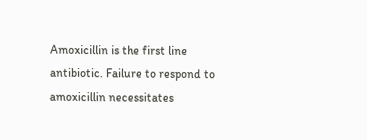Amoxicillin is the first line antibiotic. Failure to respond to amoxicillin necessitates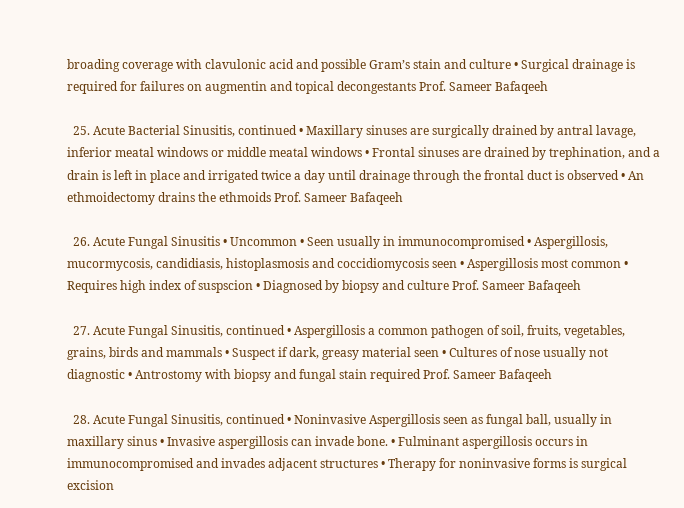broading coverage with clavulonic acid and possible Gram’s stain and culture • Surgical drainage is required for failures on augmentin and topical decongestants Prof. Sameer Bafaqeeh

  25. Acute Bacterial Sinusitis, continued • Maxillary sinuses are surgically drained by antral lavage, inferior meatal windows or middle meatal windows • Frontal sinuses are drained by trephination, and a drain is left in place and irrigated twice a day until drainage through the frontal duct is observed • An ethmoidectomy drains the ethmoids Prof. Sameer Bafaqeeh

  26. Acute Fungal Sinusitis • Uncommon • Seen usually in immunocompromised • Aspergillosis, mucormycosis, candidiasis, histoplasmosis and coccidiomycosis seen • Aspergillosis most common • Requires high index of suspscion • Diagnosed by biopsy and culture Prof. Sameer Bafaqeeh

  27. Acute Fungal Sinusitis, continued • Aspergillosis a common pathogen of soil, fruits, vegetables, grains, birds and mammals • Suspect if dark, greasy material seen • Cultures of nose usually not diagnostic • Antrostomy with biopsy and fungal stain required Prof. Sameer Bafaqeeh

  28. Acute Fungal Sinusitis, continued • Noninvasive Aspergillosis seen as fungal ball, usually in maxillary sinus • Invasive aspergillosis can invade bone. • Fulminant aspergillosis occurs in immunocompromised and invades adjacent structures • Therapy for noninvasive forms is surgical excision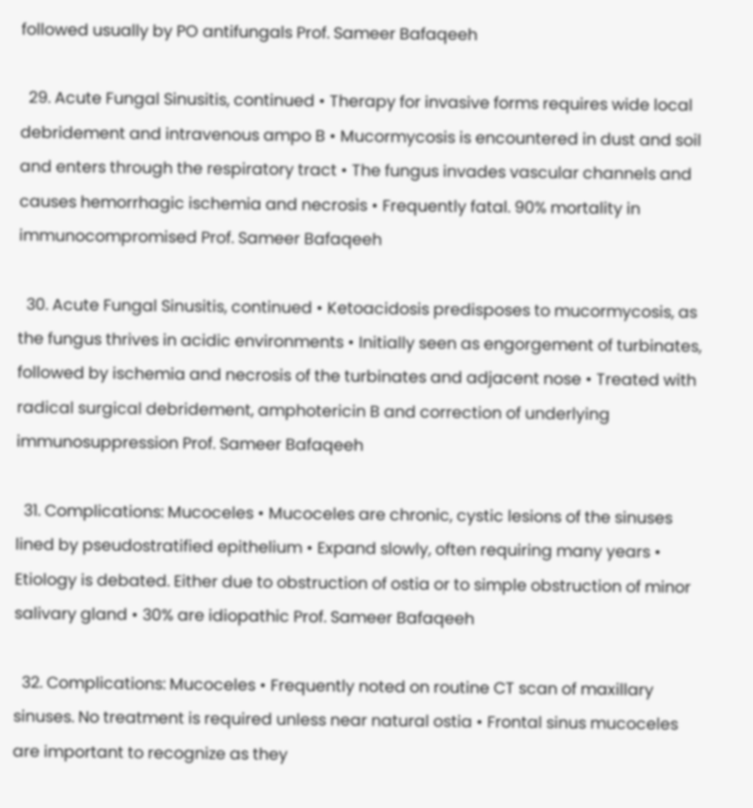followed usually by PO antifungals Prof. Sameer Bafaqeeh

  29. Acute Fungal Sinusitis, continued • Therapy for invasive forms requires wide local debridement and intravenous ampo B • Mucormycosis is encountered in dust and soil and enters through the respiratory tract • The fungus invades vascular channels and causes hemorrhagic ischemia and necrosis • Frequently fatal. 90% mortality in immunocompromised Prof. Sameer Bafaqeeh

  30. Acute Fungal Sinusitis, continued • Ketoacidosis predisposes to mucormycosis, as the fungus thrives in acidic environments • Initially seen as engorgement of turbinates, followed by ischemia and necrosis of the turbinates and adjacent nose • Treated with radical surgical debridement, amphotericin B and correction of underlying immunosuppression Prof. Sameer Bafaqeeh

  31. Complications: Mucoceles • Mucoceles are chronic, cystic lesions of the sinuses lined by pseudostratified epithelium • Expand slowly, often requiring many years • Etiology is debated. Either due to obstruction of ostia or to simple obstruction of minor salivary gland • 30% are idiopathic Prof. Sameer Bafaqeeh

  32. Complications: Mucoceles • Frequently noted on routine CT scan of maxillary sinuses. No treatment is required unless near natural ostia • Frontal sinus mucoceles are important to recognize as they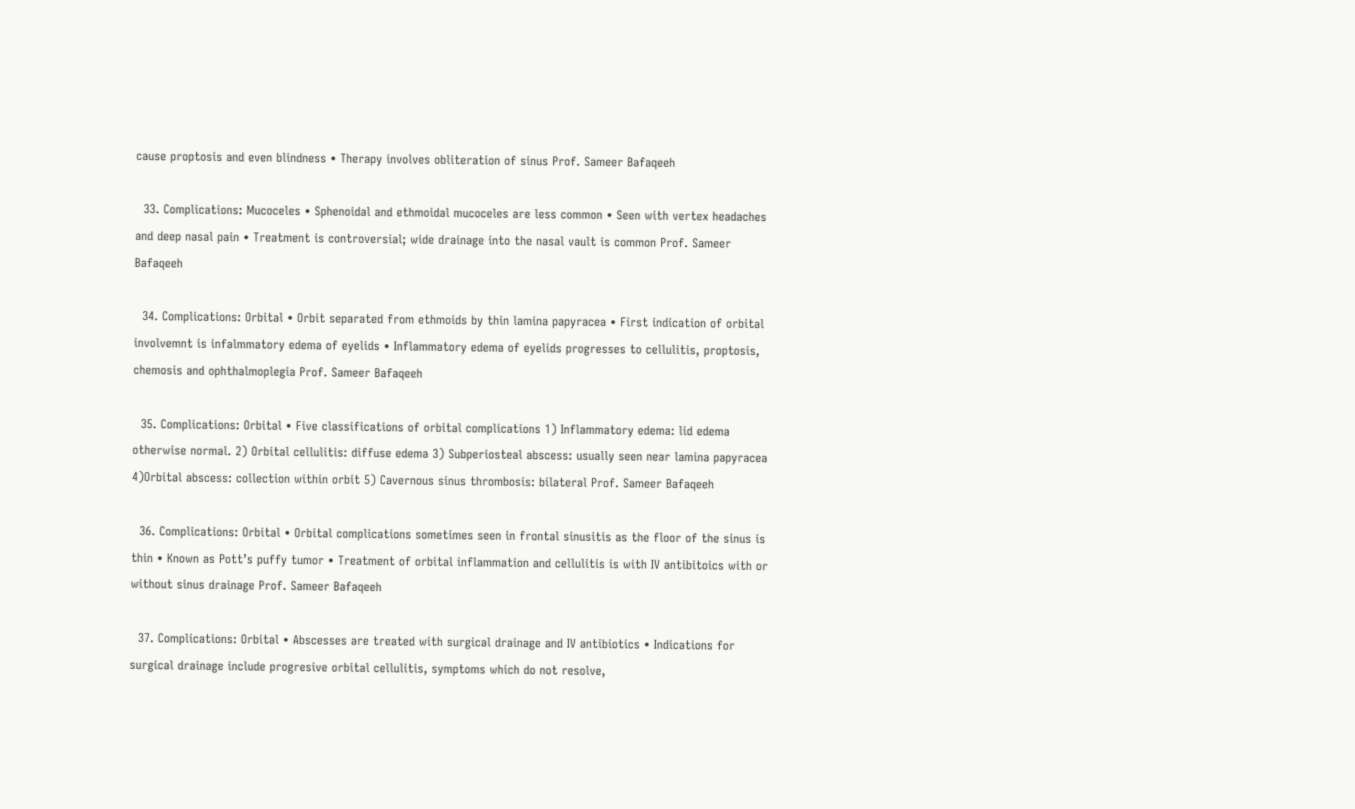cause proptosis and even blindness • Therapy involves obliteration of sinus Prof. Sameer Bafaqeeh

  33. Complications: Mucoceles • Sphenoidal and ethmoidal mucoceles are less common • Seen with vertex headaches and deep nasal pain • Treatment is controversial; wide drainage into the nasal vault is common Prof. Sameer Bafaqeeh

  34. Complications: Orbital • Orbit separated from ethmoids by thin lamina papyracea • First indication of orbital involvemnt is infalmmatory edema of eyelids • Inflammatory edema of eyelids progresses to cellulitis, proptosis, chemosis and ophthalmoplegia Prof. Sameer Bafaqeeh

  35. Complications: Orbital • Five classifications of orbital complications 1) Inflammatory edema: lid edema otherwise normal. 2) Orbital cellulitis: diffuse edema 3) Subperiosteal abscess: usually seen near lamina papyracea 4)Orbital abscess: collection within orbit 5) Cavernous sinus thrombosis: bilateral Prof. Sameer Bafaqeeh

  36. Complications: Orbital • Orbital complications sometimes seen in frontal sinusitis as the floor of the sinus is thin • Known as Pott’s puffy tumor • Treatment of orbital inflammation and cellulitis is with IV antibitoics with or without sinus drainage Prof. Sameer Bafaqeeh

  37. Complications: Orbital • Abscesses are treated with surgical drainage and IV antibiotics • Indications for surgical drainage include progresive orbital cellulitis, symptoms which do not resolve,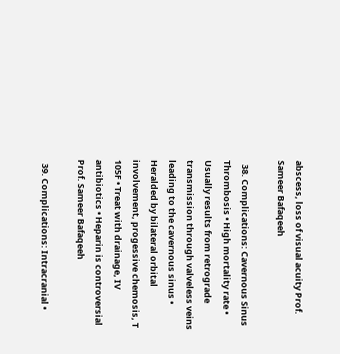abscess, loss of visual acuity Prof. Sameer Bafaqeeh

  38. Complications: Cavernous Sinus Thrombosis • High mortality rate • Usually results from retrograde transmission through valveless veins leading to the cavernous sinus • Heralded by bilateral orbital involvement, progessive chemosis, T 105F • Treat with drainage, IV antibiotics • Heparin is controversial Prof. Sameer Bafaqeeh

  39. Complications: Intracranial •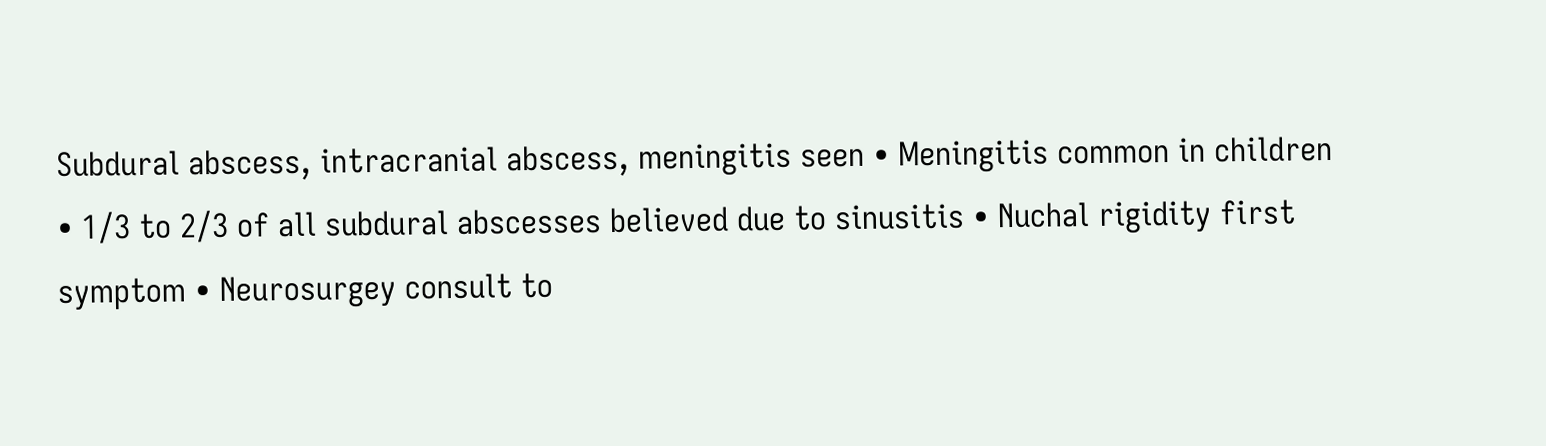Subdural abscess, intracranial abscess, meningitis seen • Meningitis common in children • 1/3 to 2/3 of all subdural abscesses believed due to sinusitis • Nuchal rigidity first symptom • Neurosurgey consult to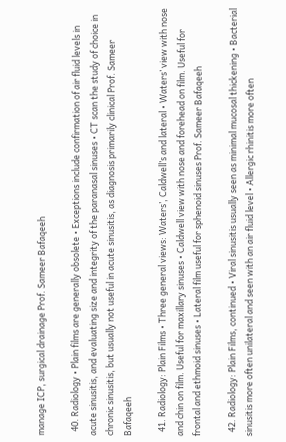manage ICP, surgical drainage Prof. Sameer Bafaqeeh

  40. Radiology • Plain films are generally obsolete • Exceptions include confirmation of air fluid levels in acute sinusitis, and evaluating size and integrity of the paranasal sinuses • CT scan the study of choice in chronic sinusitis, but usually not useful in acute sinusitis, as diagnosis primarily clinical Prof. Sameer Bafaqeeh

  41. Radiology: Plain Films • Three general views: Waters’, Caldwell’s and lateral • Waters’ view with nose and chin on film. Useful for maxillary sinuses • Caldwell view with nose and forehead on film. Useful for frontal and ethmoid sinuses • Lateral film useful for sphenoid sinuses Prof. Sameer Bafaqeeh

  42. Radiology: Plain Films, continued • Viral sinusitis usually seen as minimal mucosal thickening • Bacterial sinusitis more often unilateral and seen with an air fluid level • Allergic rhinitis more often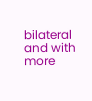bilateral and with more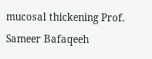mucosal thickening Prof. Sameer Bafaqeeh